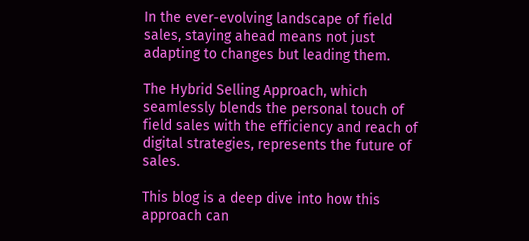In the ever-evolving landscape of field sales, staying ahead means not just adapting to changes but leading them.

The Hybrid Selling Approach, which seamlessly blends the personal touch of field sales with the efficiency and reach of digital strategies, represents the future of sales.

This blog is a deep dive into how this approach can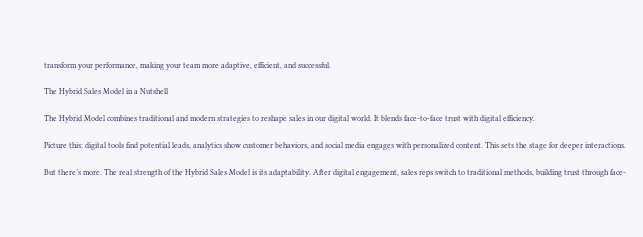transform your performance, making your team more adaptive, efficient, and successful.

The Hybrid Sales Model in a Nutshell

The Hybrid Model combines traditional and modern strategies to reshape sales in our digital world. It blends face-to-face trust with digital efficiency.

Picture this: digital tools find potential leads, analytics show customer behaviors, and social media engages with personalized content. This sets the stage for deeper interactions.

But there’s more. The real strength of the Hybrid Sales Model is its adaptability. After digital engagement, sales reps switch to traditional methods, building trust through face-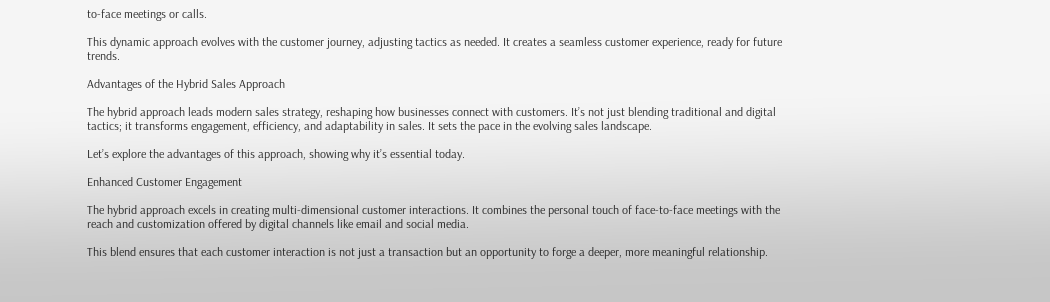to-face meetings or calls.

This dynamic approach evolves with the customer journey, adjusting tactics as needed. It creates a seamless customer experience, ready for future trends.

Advantages of the Hybrid Sales Approach

The hybrid approach leads modern sales strategy, reshaping how businesses connect with customers. It’s not just blending traditional and digital tactics; it transforms engagement, efficiency, and adaptability in sales. It sets the pace in the evolving sales landscape.

Let’s explore the advantages of this approach, showing why it’s essential today.

Enhanced Customer Engagement

The hybrid approach excels in creating multi-dimensional customer interactions. It combines the personal touch of face-to-face meetings with the reach and customization offered by digital channels like email and social media.

This blend ensures that each customer interaction is not just a transaction but an opportunity to forge a deeper, more meaningful relationship.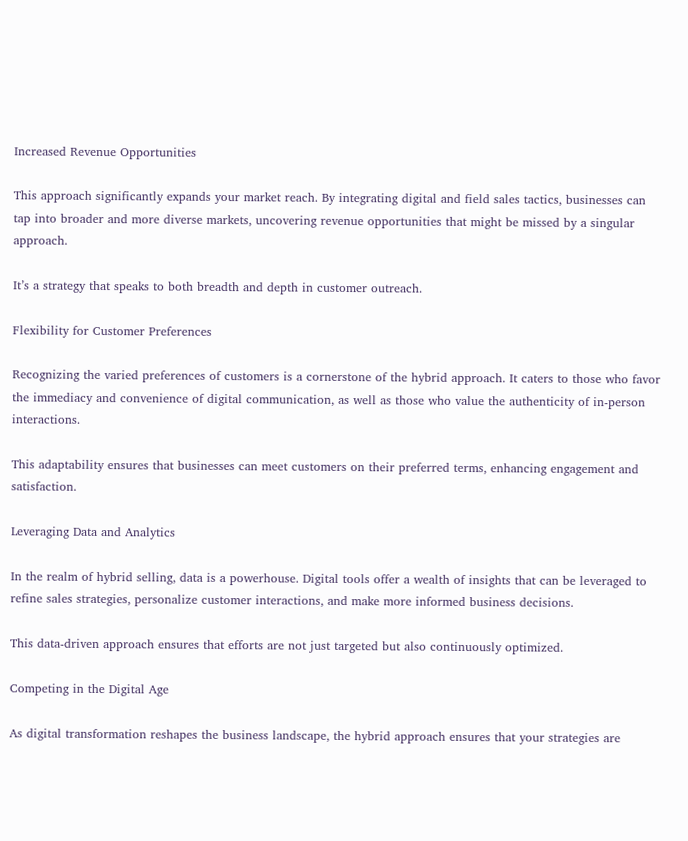Increased Revenue Opportunities

This approach significantly expands your market reach. By integrating digital and field sales tactics, businesses can tap into broader and more diverse markets, uncovering revenue opportunities that might be missed by a singular approach.

It’s a strategy that speaks to both breadth and depth in customer outreach.

Flexibility for Customer Preferences

Recognizing the varied preferences of customers is a cornerstone of the hybrid approach. It caters to those who favor the immediacy and convenience of digital communication, as well as those who value the authenticity of in-person interactions.

This adaptability ensures that businesses can meet customers on their preferred terms, enhancing engagement and satisfaction.

Leveraging Data and Analytics

In the realm of hybrid selling, data is a powerhouse. Digital tools offer a wealth of insights that can be leveraged to refine sales strategies, personalize customer interactions, and make more informed business decisions.

This data-driven approach ensures that efforts are not just targeted but also continuously optimized.

Competing in the Digital Age

As digital transformation reshapes the business landscape, the hybrid approach ensures that your strategies are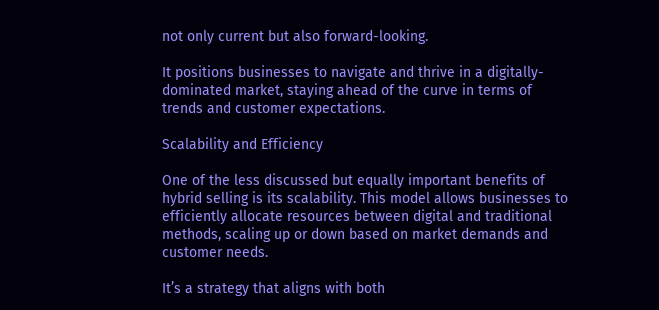not only current but also forward-looking.

It positions businesses to navigate and thrive in a digitally-dominated market, staying ahead of the curve in terms of trends and customer expectations.

Scalability and Efficiency

One of the less discussed but equally important benefits of hybrid selling is its scalability. This model allows businesses to efficiently allocate resources between digital and traditional methods, scaling up or down based on market demands and customer needs.

It’s a strategy that aligns with both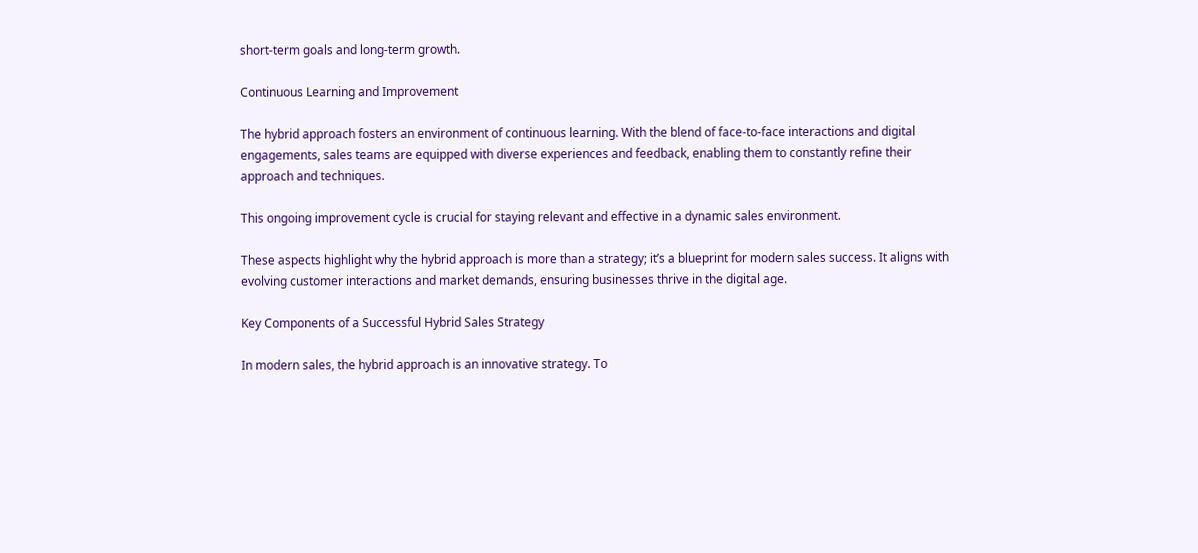short-term goals and long-term growth.

Continuous Learning and Improvement

The hybrid approach fosters an environment of continuous learning. With the blend of face-to-face interactions and digital engagements, sales teams are equipped with diverse experiences and feedback, enabling them to constantly refine their approach and techniques.

This ongoing improvement cycle is crucial for staying relevant and effective in a dynamic sales environment.

These aspects highlight why the hybrid approach is more than a strategy; it’s a blueprint for modern sales success. It aligns with evolving customer interactions and market demands, ensuring businesses thrive in the digital age.

Key Components of a Successful Hybrid Sales Strategy

In modern sales, the hybrid approach is an innovative strategy. To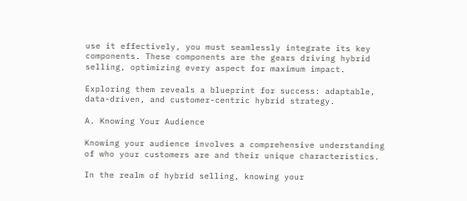use it effectively, you must seamlessly integrate its key components. These components are the gears driving hybrid selling, optimizing every aspect for maximum impact.

Exploring them reveals a blueprint for success: adaptable, data-driven, and customer-centric hybrid strategy.

A. Knowing Your Audience

Knowing your audience involves a comprehensive understanding of who your customers are and their unique characteristics.

In the realm of hybrid selling, knowing your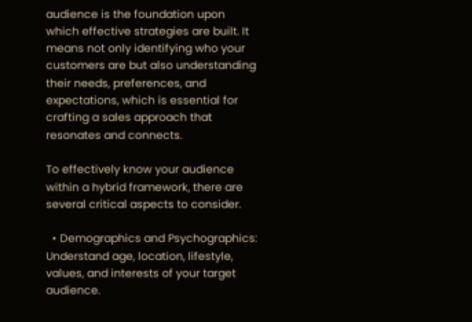audience is the foundation upon which effective strategies are built. It means not only identifying who your customers are but also understanding their needs, preferences, and expectations, which is essential for crafting a sales approach that resonates and connects.

To effectively know your audience within a hybrid framework, there are several critical aspects to consider.

  • Demographics and Psychographics: Understand age, location, lifestyle, values, and interests of your target audience.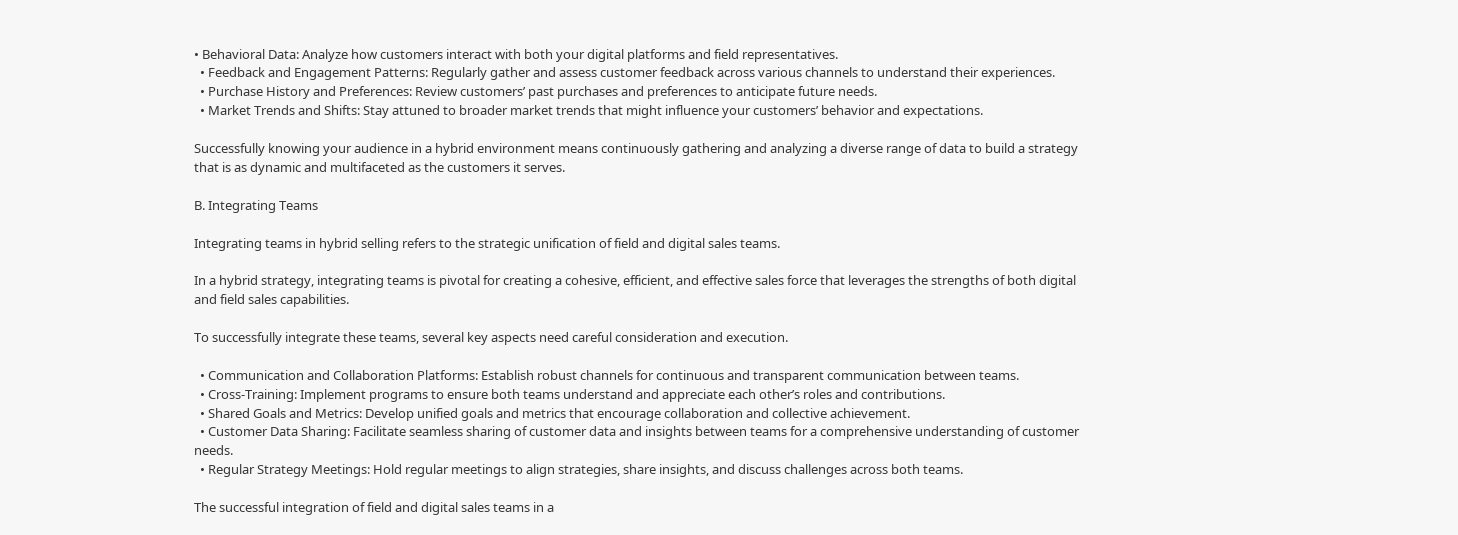• Behavioral Data: Analyze how customers interact with both your digital platforms and field representatives.
  • Feedback and Engagement Patterns: Regularly gather and assess customer feedback across various channels to understand their experiences.
  • Purchase History and Preferences: Review customers’ past purchases and preferences to anticipate future needs.
  • Market Trends and Shifts: Stay attuned to broader market trends that might influence your customers’ behavior and expectations.

Successfully knowing your audience in a hybrid environment means continuously gathering and analyzing a diverse range of data to build a strategy that is as dynamic and multifaceted as the customers it serves.

B. Integrating Teams

Integrating teams in hybrid selling refers to the strategic unification of field and digital sales teams.

In a hybrid strategy, integrating teams is pivotal for creating a cohesive, efficient, and effective sales force that leverages the strengths of both digital and field sales capabilities.

To successfully integrate these teams, several key aspects need careful consideration and execution.

  • Communication and Collaboration Platforms: Establish robust channels for continuous and transparent communication between teams.
  • Cross-Training: Implement programs to ensure both teams understand and appreciate each other’s roles and contributions.
  • Shared Goals and Metrics: Develop unified goals and metrics that encourage collaboration and collective achievement.
  • Customer Data Sharing: Facilitate seamless sharing of customer data and insights between teams for a comprehensive understanding of customer needs.
  • Regular Strategy Meetings: Hold regular meetings to align strategies, share insights, and discuss challenges across both teams.

The successful integration of field and digital sales teams in a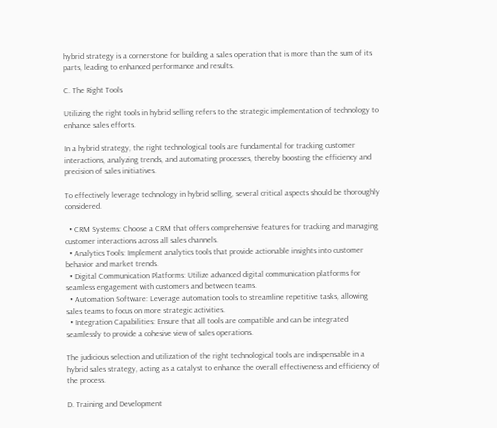hybrid strategy is a cornerstone for building a sales operation that is more than the sum of its parts, leading to enhanced performance and results.

C. The Right Tools

Utilizing the right tools in hybrid selling refers to the strategic implementation of technology to enhance sales efforts.

In a hybrid strategy, the right technological tools are fundamental for tracking customer interactions, analyzing trends, and automating processes, thereby boosting the efficiency and precision of sales initiatives.

To effectively leverage technology in hybrid selling, several critical aspects should be thoroughly considered.

  • CRM Systems: Choose a CRM that offers comprehensive features for tracking and managing customer interactions across all sales channels.
  • Analytics Tools: Implement analytics tools that provide actionable insights into customer behavior and market trends.
  • Digital Communication Platforms: Utilize advanced digital communication platforms for seamless engagement with customers and between teams.
  • Automation Software: Leverage automation tools to streamline repetitive tasks, allowing sales teams to focus on more strategic activities.
  • Integration Capabilities: Ensure that all tools are compatible and can be integrated seamlessly to provide a cohesive view of sales operations.

The judicious selection and utilization of the right technological tools are indispensable in a hybrid sales strategy, acting as a catalyst to enhance the overall effectiveness and efficiency of the process.

D. Training and Development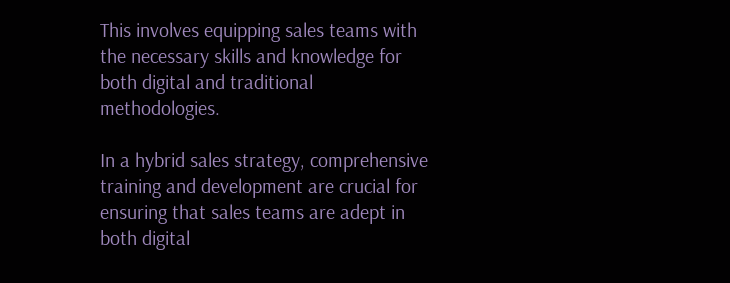This involves equipping sales teams with the necessary skills and knowledge for both digital and traditional methodologies.

In a hybrid sales strategy, comprehensive training and development are crucial for ensuring that sales teams are adept in both digital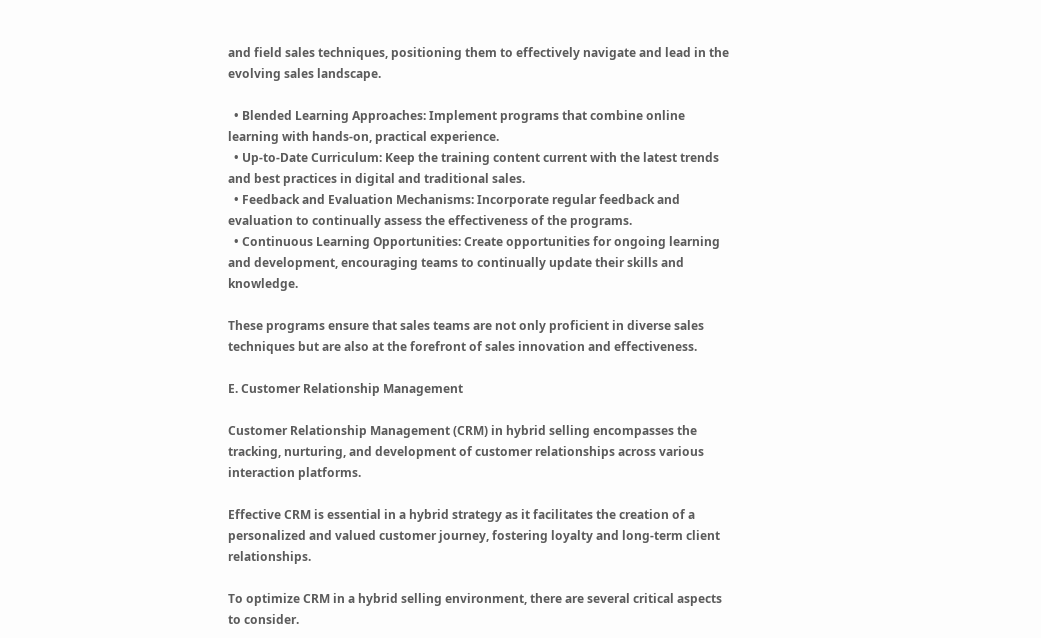and field sales techniques, positioning them to effectively navigate and lead in the evolving sales landscape.

  • Blended Learning Approaches: Implement programs that combine online learning with hands-on, practical experience.
  • Up-to-Date Curriculum: Keep the training content current with the latest trends and best practices in digital and traditional sales.
  • Feedback and Evaluation Mechanisms: Incorporate regular feedback and evaluation to continually assess the effectiveness of the programs.
  • Continuous Learning Opportunities: Create opportunities for ongoing learning and development, encouraging teams to continually update their skills and knowledge.

These programs ensure that sales teams are not only proficient in diverse sales techniques but are also at the forefront of sales innovation and effectiveness.

E. Customer Relationship Management

Customer Relationship Management (CRM) in hybrid selling encompasses the tracking, nurturing, and development of customer relationships across various interaction platforms.

Effective CRM is essential in a hybrid strategy as it facilitates the creation of a personalized and valued customer journey, fostering loyalty and long-term client relationships.

To optimize CRM in a hybrid selling environment, there are several critical aspects to consider.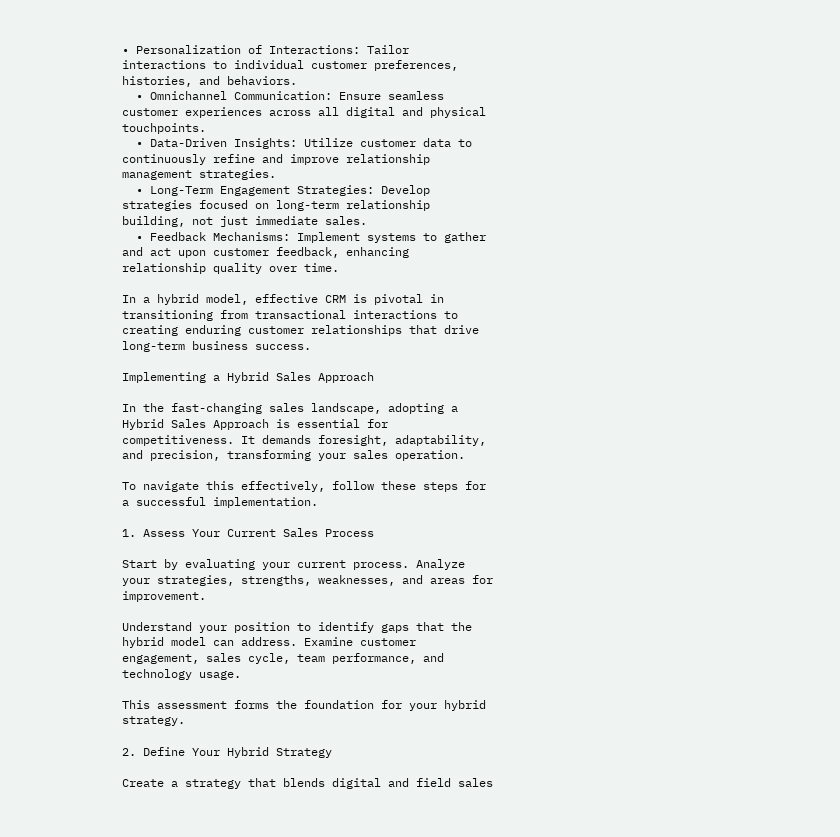• Personalization of Interactions: Tailor interactions to individual customer preferences, histories, and behaviors.
  • Omnichannel Communication: Ensure seamless customer experiences across all digital and physical touchpoints.
  • Data-Driven Insights: Utilize customer data to continuously refine and improve relationship management strategies.
  • Long-Term Engagement Strategies: Develop strategies focused on long-term relationship building, not just immediate sales.
  • Feedback Mechanisms: Implement systems to gather and act upon customer feedback, enhancing relationship quality over time.

In a hybrid model, effective CRM is pivotal in transitioning from transactional interactions to creating enduring customer relationships that drive long-term business success.

Implementing a Hybrid Sales Approach

In the fast-changing sales landscape, adopting a Hybrid Sales Approach is essential for competitiveness. It demands foresight, adaptability, and precision, transforming your sales operation.

To navigate this effectively, follow these steps for a successful implementation.

1. Assess Your Current Sales Process

Start by evaluating your current process. Analyze your strategies, strengths, weaknesses, and areas for improvement.

Understand your position to identify gaps that the hybrid model can address. Examine customer engagement, sales cycle, team performance, and technology usage.

This assessment forms the foundation for your hybrid strategy.

2. Define Your Hybrid Strategy

Create a strategy that blends digital and field sales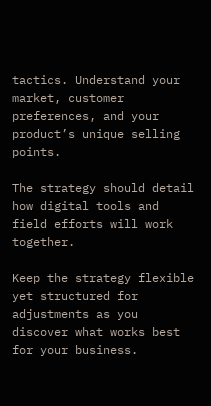tactics. Understand your market, customer preferences, and your product’s unique selling points.

The strategy should detail how digital tools and field efforts will work together.

Keep the strategy flexible yet structured for adjustments as you discover what works best for your business.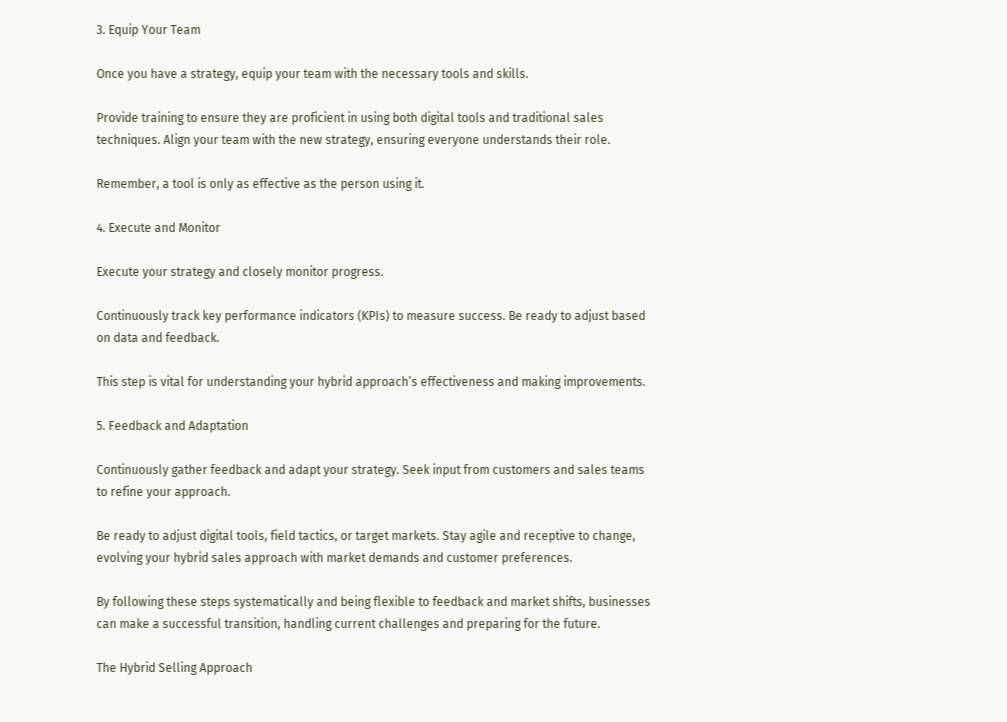3. Equip Your Team

Once you have a strategy, equip your team with the necessary tools and skills.

Provide training to ensure they are proficient in using both digital tools and traditional sales techniques. Align your team with the new strategy, ensuring everyone understands their role.

Remember, a tool is only as effective as the person using it.

4. Execute and Monitor

Execute your strategy and closely monitor progress.

Continuously track key performance indicators (KPIs) to measure success. Be ready to adjust based on data and feedback.

This step is vital for understanding your hybrid approach’s effectiveness and making improvements.

5. Feedback and Adaptation

Continuously gather feedback and adapt your strategy. Seek input from customers and sales teams to refine your approach.

Be ready to adjust digital tools, field tactics, or target markets. Stay agile and receptive to change, evolving your hybrid sales approach with market demands and customer preferences.

By following these steps systematically and being flexible to feedback and market shifts, businesses can make a successful transition, handling current challenges and preparing for the future.

The Hybrid Selling Approach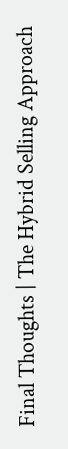Final Thoughts | The Hybrid Selling Approach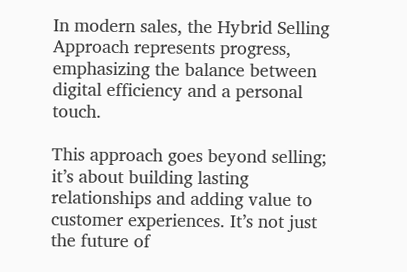In modern sales, the Hybrid Selling Approach represents progress, emphasizing the balance between digital efficiency and a personal touch.

This approach goes beyond selling; it’s about building lasting relationships and adding value to customer experiences. It’s not just the future of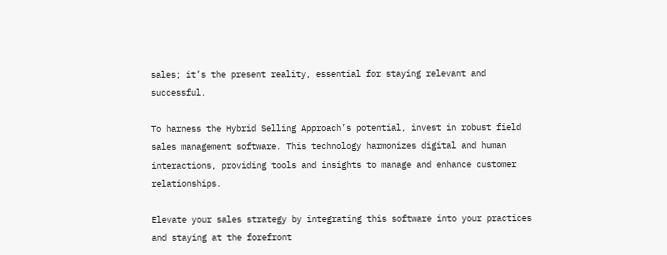sales; it’s the present reality, essential for staying relevant and successful.

To harness the Hybrid Selling Approach’s potential, invest in robust field sales management software. This technology harmonizes digital and human interactions, providing tools and insights to manage and enhance customer relationships.

Elevate your sales strategy by integrating this software into your practices and staying at the forefront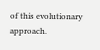of this evolutionary approach.